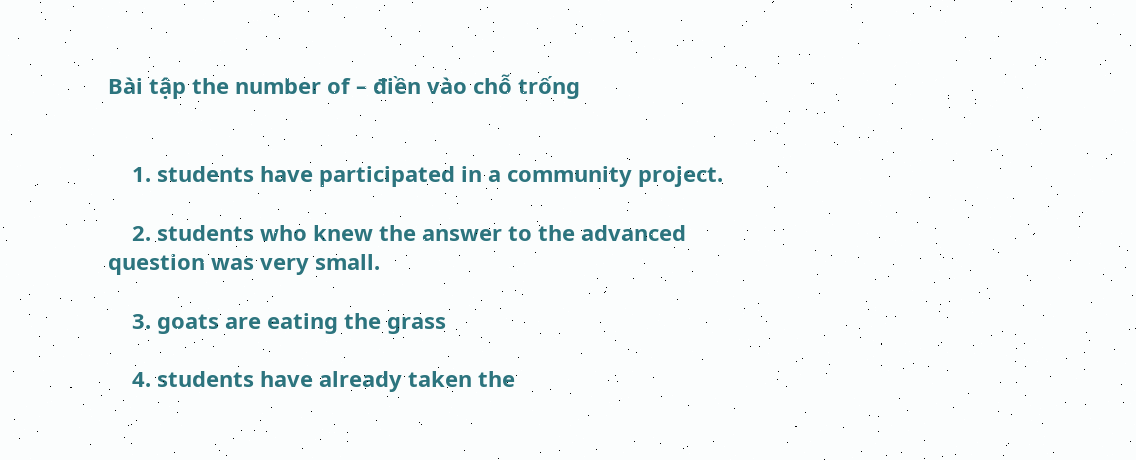Bài tập the number of – điền vào chỗ trống


    1. students have participated in a community project.

    2. students who knew the answer to the advanced question was very small.

    3. goats are eating the grass

    4. students have already taken the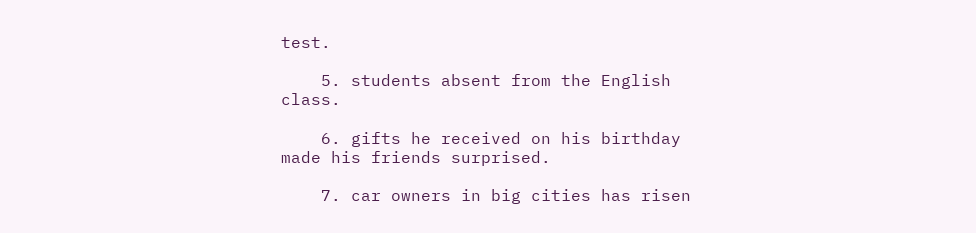test.

    5. students absent from the English class.

    6. gifts he received on his birthday made his friends surprised.

    7. car owners in big cities has risen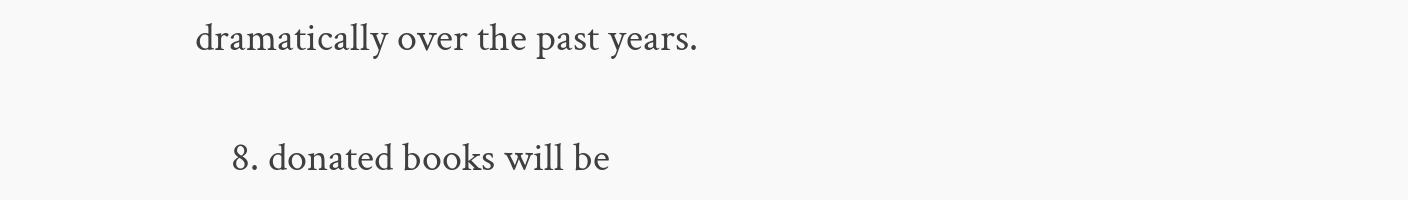dramatically over the past years.

    8. donated books will be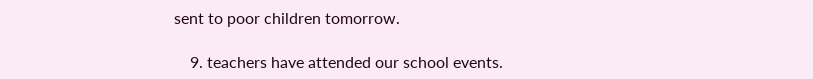sent to poor children tomorrow.

    9. teachers have attended our school events.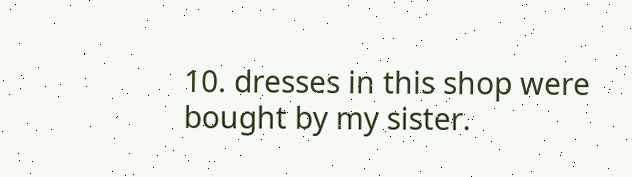10. dresses in this shop were bought by my sister.